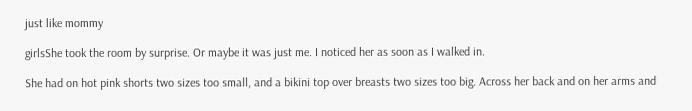just like mommy

girlsShe took the room by surprise. Or maybe it was just me. I noticed her as soon as I walked in.

She had on hot pink shorts two sizes too small, and a bikini top over breasts two sizes too big. Across her back and on her arms and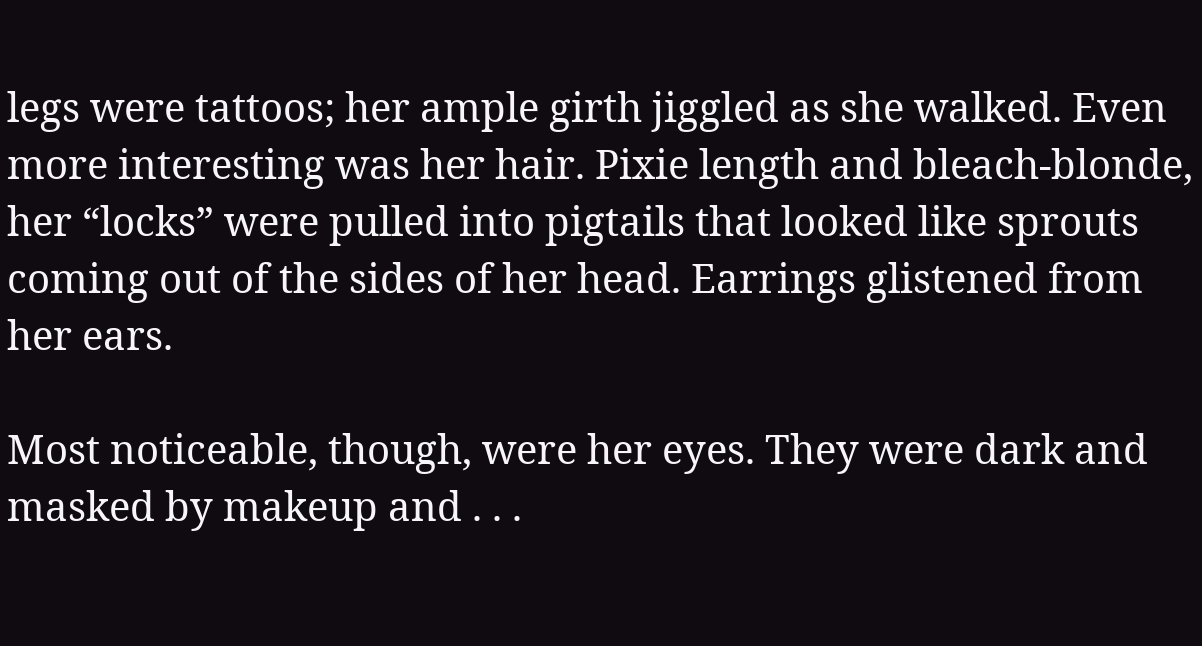legs were tattoos; her ample girth jiggled as she walked. Even more interesting was her hair. Pixie length and bleach-blonde, her “locks” were pulled into pigtails that looked like sprouts coming out of the sides of her head. Earrings glistened from her ears.

Most noticeable, though, were her eyes. They were dark and masked by makeup and . . .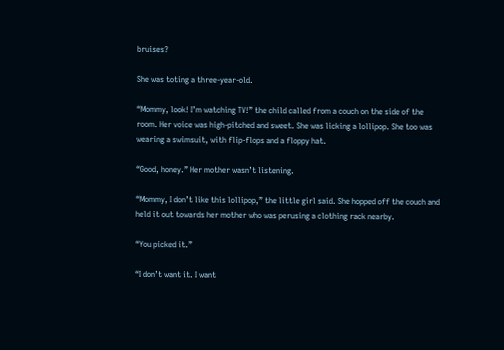bruises?

She was toting a three-year-old.

“Mommy, look! I’m watching TV!” the child called from a couch on the side of the room. Her voice was high-pitched and sweet. She was licking a lollipop. She too was wearing a swimsuit, with flip-flops and a floppy hat.

“Good, honey.” Her mother wasn’t listening.

“Mommy, I don’t like this lollipop,” the little girl said. She hopped off the couch and held it out towards her mother who was perusing a clothing rack nearby.

“You picked it.”

“I don’t want it. I want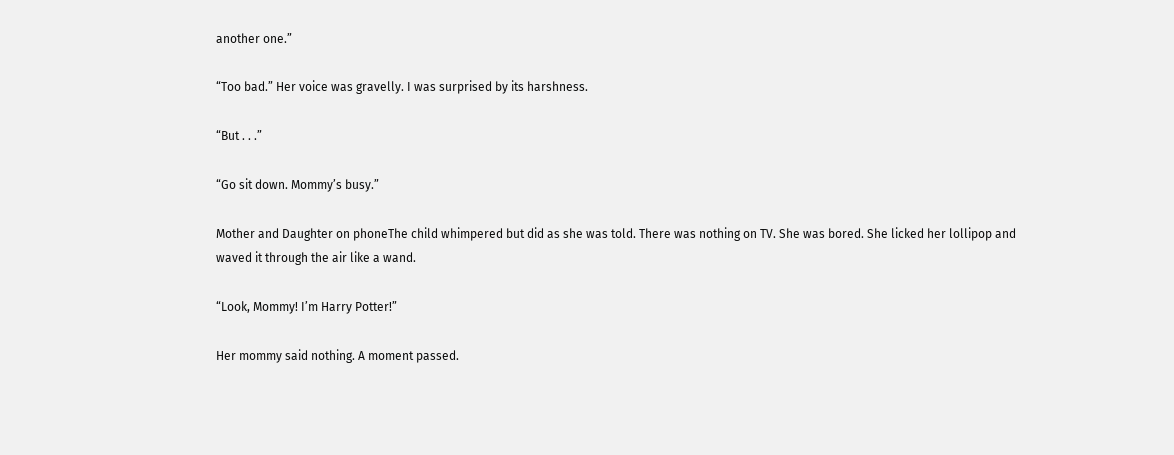another one.”

“Too bad.” Her voice was gravelly. I was surprised by its harshness.

“But . . .”

“Go sit down. Mommy’s busy.”

Mother and Daughter on phoneThe child whimpered but did as she was told. There was nothing on TV. She was bored. She licked her lollipop and waved it through the air like a wand.

“Look, Mommy! I’m Harry Potter!”

Her mommy said nothing. A moment passed.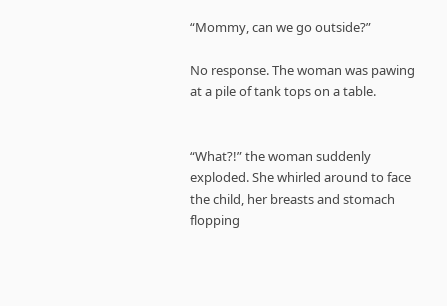“Mommy, can we go outside?”

No response. The woman was pawing at a pile of tank tops on a table.


“What?!” the woman suddenly exploded. She whirled around to face the child, her breasts and stomach flopping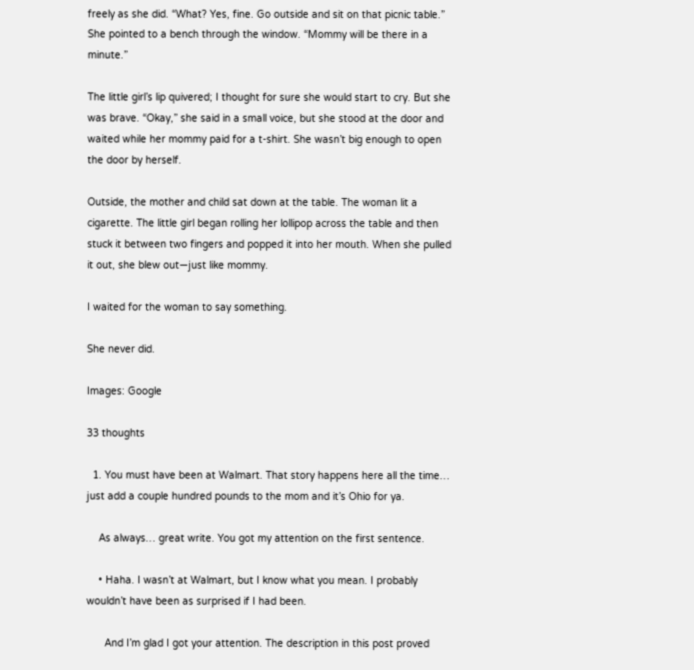freely as she did. “What? Yes, fine. Go outside and sit on that picnic table.” She pointed to a bench through the window. “Mommy will be there in a minute.”

The little girl’s lip quivered; I thought for sure she would start to cry. But she was brave. “Okay,” she said in a small voice, but she stood at the door and waited while her mommy paid for a t-shirt. She wasn’t big enough to open the door by herself.

Outside, the mother and child sat down at the table. The woman lit a cigarette. The little girl began rolling her lollipop across the table and then stuck it between two fingers and popped it into her mouth. When she pulled it out, she blew out—just like mommy.

I waited for the woman to say something.

She never did.

Images: Google

33 thoughts

  1. You must have been at Walmart. That story happens here all the time… just add a couple hundred pounds to the mom and it’s Ohio for ya.

    As always… great write. You got my attention on the first sentence.

    • Haha. I wasn’t at Walmart, but I know what you mean. I probably wouldn’t have been as surprised if I had been.

      And I’m glad I got your attention. The description in this post proved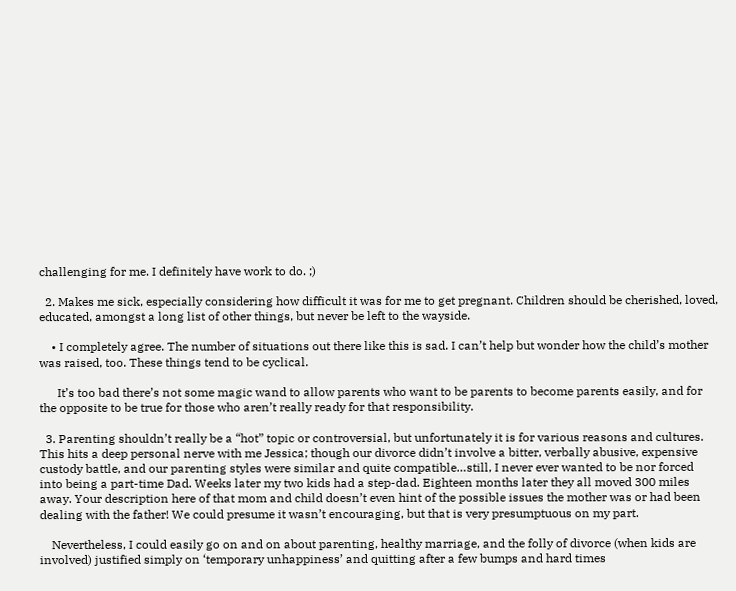challenging for me. I definitely have work to do. ;)

  2. Makes me sick, especially considering how difficult it was for me to get pregnant. Children should be cherished, loved, educated, amongst a long list of other things, but never be left to the wayside.

    • I completely agree. The number of situations out there like this is sad. I can’t help but wonder how the child’s mother was raised, too. These things tend to be cyclical.

      It’s too bad there’s not some magic wand to allow parents who want to be parents to become parents easily, and for the opposite to be true for those who aren’t really ready for that responsibility.

  3. Parenting shouldn’t really be a “hot” topic or controversial, but unfortunately it is for various reasons and cultures. This hits a deep personal nerve with me Jessica; though our divorce didn’t involve a bitter, verbally abusive, expensive custody battle, and our parenting styles were similar and quite compatible…still, I never ever wanted to be nor forced into being a part-time Dad. Weeks later my two kids had a step-dad. Eighteen months later they all moved 300 miles away. Your description here of that mom and child doesn’t even hint of the possible issues the mother was or had been dealing with the father! We could presume it wasn’t encouraging, but that is very presumptuous on my part.

    Nevertheless, I could easily go on and on about parenting, healthy marriage, and the folly of divorce (when kids are involved) justified simply on ‘temporary unhappiness’ and quitting after a few bumps and hard times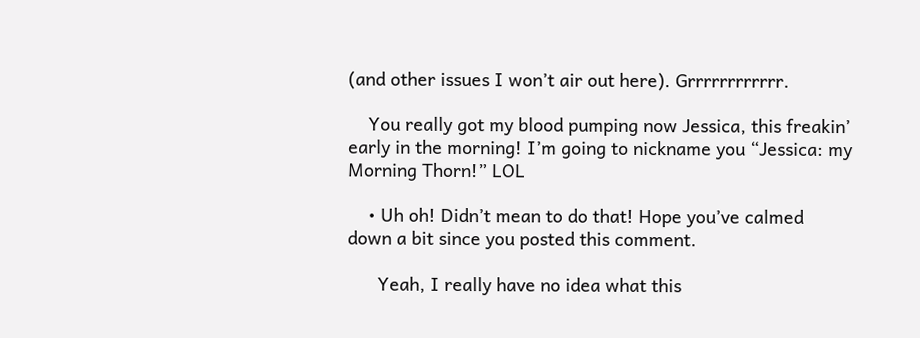(and other issues I won’t air out here). Grrrrrrrrrrrr.

    You really got my blood pumping now Jessica, this freakin’ early in the morning! I’m going to nickname you “Jessica: my Morning Thorn!” LOL

    • Uh oh! Didn’t mean to do that! Hope you’ve calmed down a bit since you posted this comment.

      Yeah, I really have no idea what this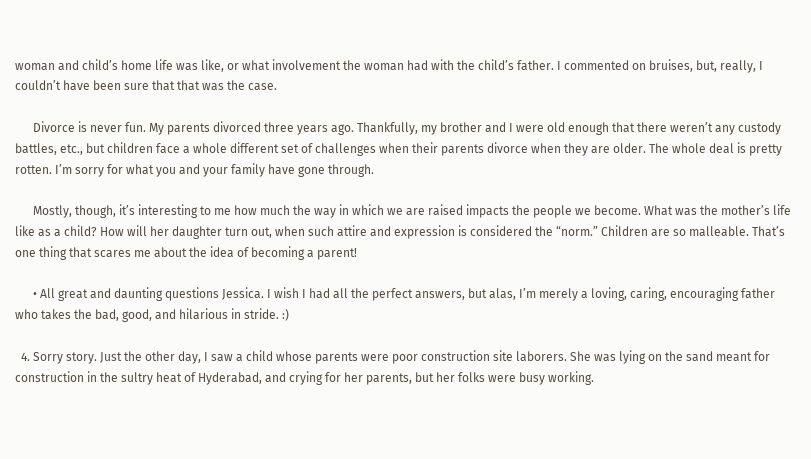woman and child’s home life was like, or what involvement the woman had with the child’s father. I commented on bruises, but, really, I couldn’t have been sure that that was the case.

      Divorce is never fun. My parents divorced three years ago. Thankfully, my brother and I were old enough that there weren’t any custody battles, etc., but children face a whole different set of challenges when their parents divorce when they are older. The whole deal is pretty rotten. I’m sorry for what you and your family have gone through.

      Mostly, though, it’s interesting to me how much the way in which we are raised impacts the people we become. What was the mother’s life like as a child? How will her daughter turn out, when such attire and expression is considered the “norm.” Children are so malleable. That’s one thing that scares me about the idea of becoming a parent!

      • All great and daunting questions Jessica. I wish I had all the perfect answers, but alas, I’m merely a loving, caring, encouraging father who takes the bad, good, and hilarious in stride. :)

  4. Sorry story. Just the other day, I saw a child whose parents were poor construction site laborers. She was lying on the sand meant for construction in the sultry heat of Hyderabad, and crying for her parents, but her folks were busy working.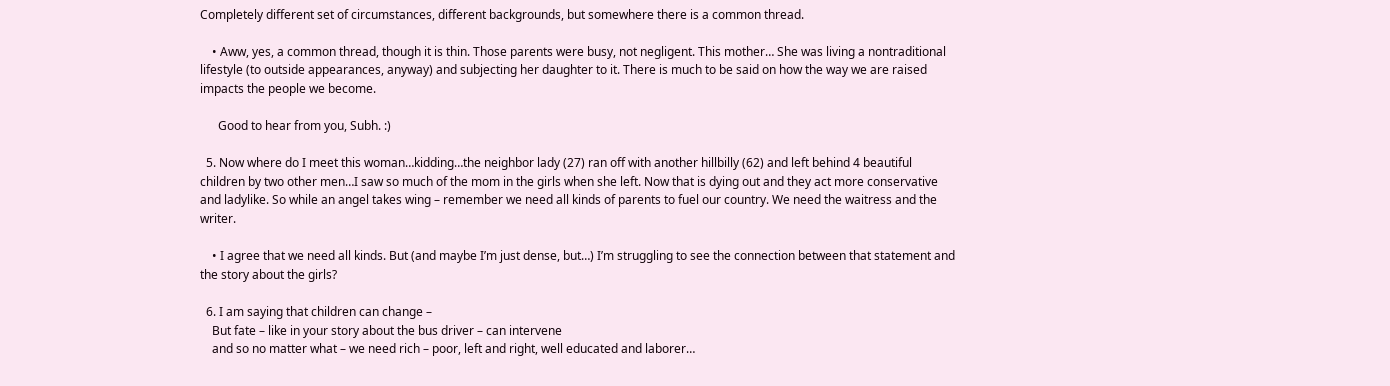Completely different set of circumstances, different backgrounds, but somewhere there is a common thread.

    • Aww, yes, a common thread, though it is thin. Those parents were busy, not negligent. This mother… She was living a nontraditional lifestyle (to outside appearances, anyway) and subjecting her daughter to it. There is much to be said on how the way we are raised impacts the people we become.

      Good to hear from you, Subh. :)

  5. Now where do I meet this woman…kidding…the neighbor lady (27) ran off with another hillbilly (62) and left behind 4 beautiful children by two other men…I saw so much of the mom in the girls when she left. Now that is dying out and they act more conservative and ladylike. So while an angel takes wing – remember we need all kinds of parents to fuel our country. We need the waitress and the writer.

    • I agree that we need all kinds. But (and maybe I’m just dense, but…) I’m struggling to see the connection between that statement and the story about the girls?

  6. I am saying that children can change –
    But fate – like in your story about the bus driver – can intervene
    and so no matter what – we need rich – poor, left and right, well educated and laborer…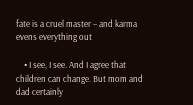fate is a cruel master – and karma evens everything out

    • I see, I see. And I agree that children can change. But mom and dad certainly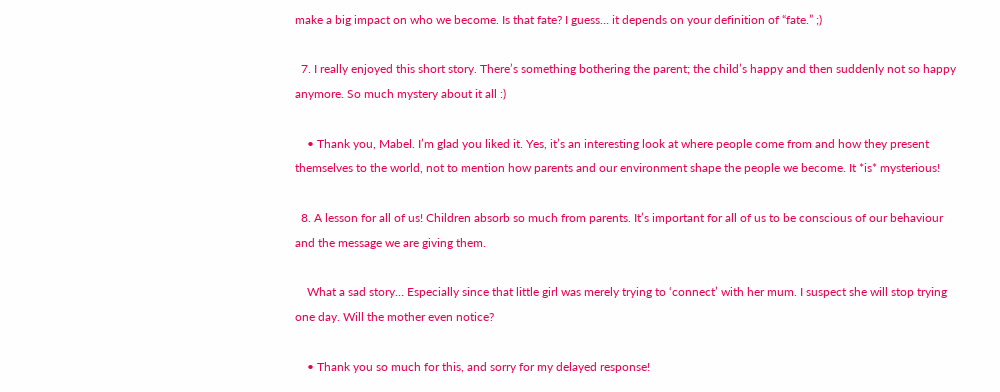make a big impact on who we become. Is that fate? I guess… it depends on your definition of “fate.” ;)

  7. I really enjoyed this short story. There’s something bothering the parent; the child’s happy and then suddenly not so happy anymore. So much mystery about it all :)

    • Thank you, Mabel. I’m glad you liked it. Yes, it’s an interesting look at where people come from and how they present themselves to the world, not to mention how parents and our environment shape the people we become. It *is* mysterious!

  8. A lesson for all of us! Children absorb so much from parents. It’s important for all of us to be conscious of our behaviour and the message we are giving them.

    What a sad story… Especially since that little girl was merely trying to ‘connect’ with her mum. I suspect she will stop trying one day. Will the mother even notice?

    • Thank you so much for this, and sorry for my delayed response!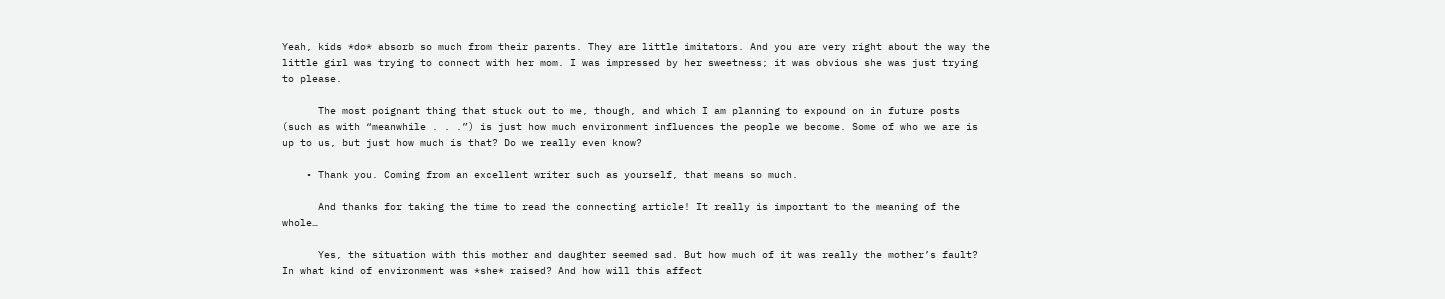Yeah, kids *do* absorb so much from their parents. They are little imitators. And you are very right about the way the little girl was trying to connect with her mom. I was impressed by her sweetness; it was obvious she was just trying to please.

      The most poignant thing that stuck out to me, though, and which I am planning to expound on in future posts (such as with “meanwhile . . .”) is just how much environment influences the people we become. Some of who we are is up to us, but just how much is that? Do we really even know?

    • Thank you. Coming from an excellent writer such as yourself, that means so much.

      And thanks for taking the time to read the connecting article! It really is important to the meaning of the whole…

      Yes, the situation with this mother and daughter seemed sad. But how much of it was really the mother’s fault? In what kind of environment was *she* raised? And how will this affect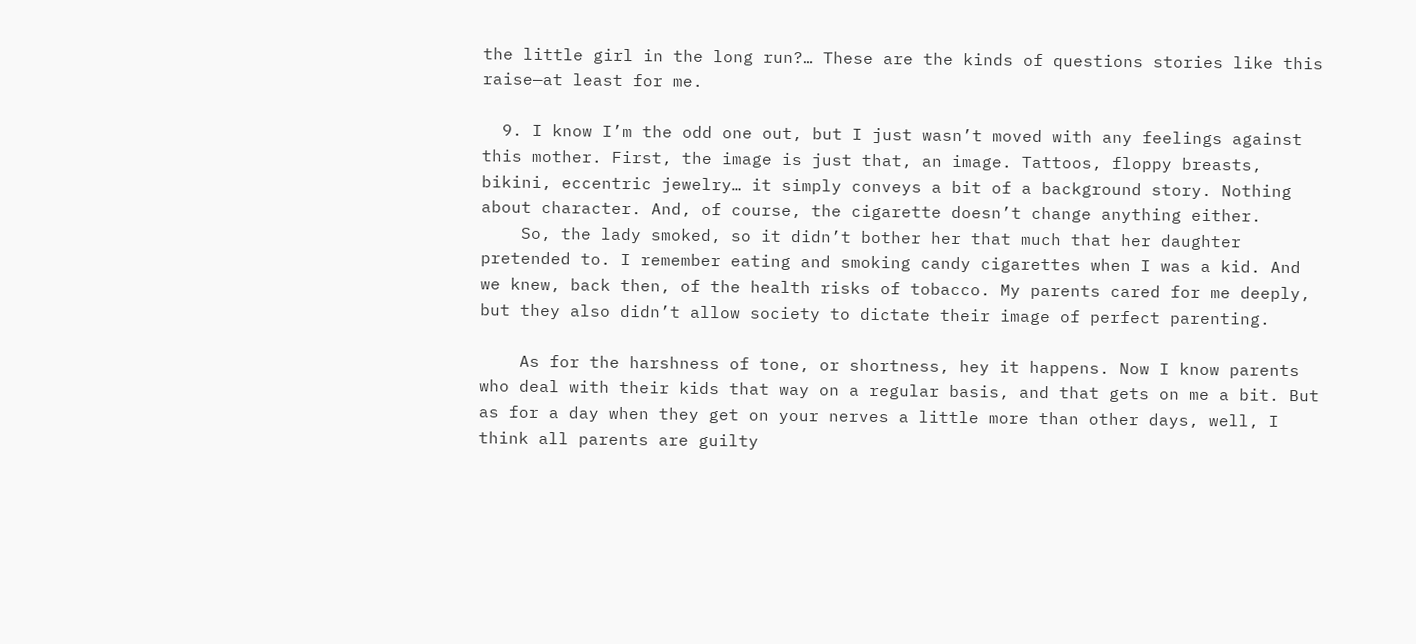the little girl in the long run?… These are the kinds of questions stories like this raise—at least for me.

  9. I know I’m the odd one out, but I just wasn’t moved with any feelings against this mother. First, the image is just that, an image. Tattoos, floppy breasts, bikini, eccentric jewelry… it simply conveys a bit of a background story. Nothing about character. And, of course, the cigarette doesn’t change anything either.
    So, the lady smoked, so it didn’t bother her that much that her daughter pretended to. I remember eating and smoking candy cigarettes when I was a kid. And we knew, back then, of the health risks of tobacco. My parents cared for me deeply, but they also didn’t allow society to dictate their image of perfect parenting.

    As for the harshness of tone, or shortness, hey it happens. Now I know parents who deal with their kids that way on a regular basis, and that gets on me a bit. But as for a day when they get on your nerves a little more than other days, well, I think all parents are guilty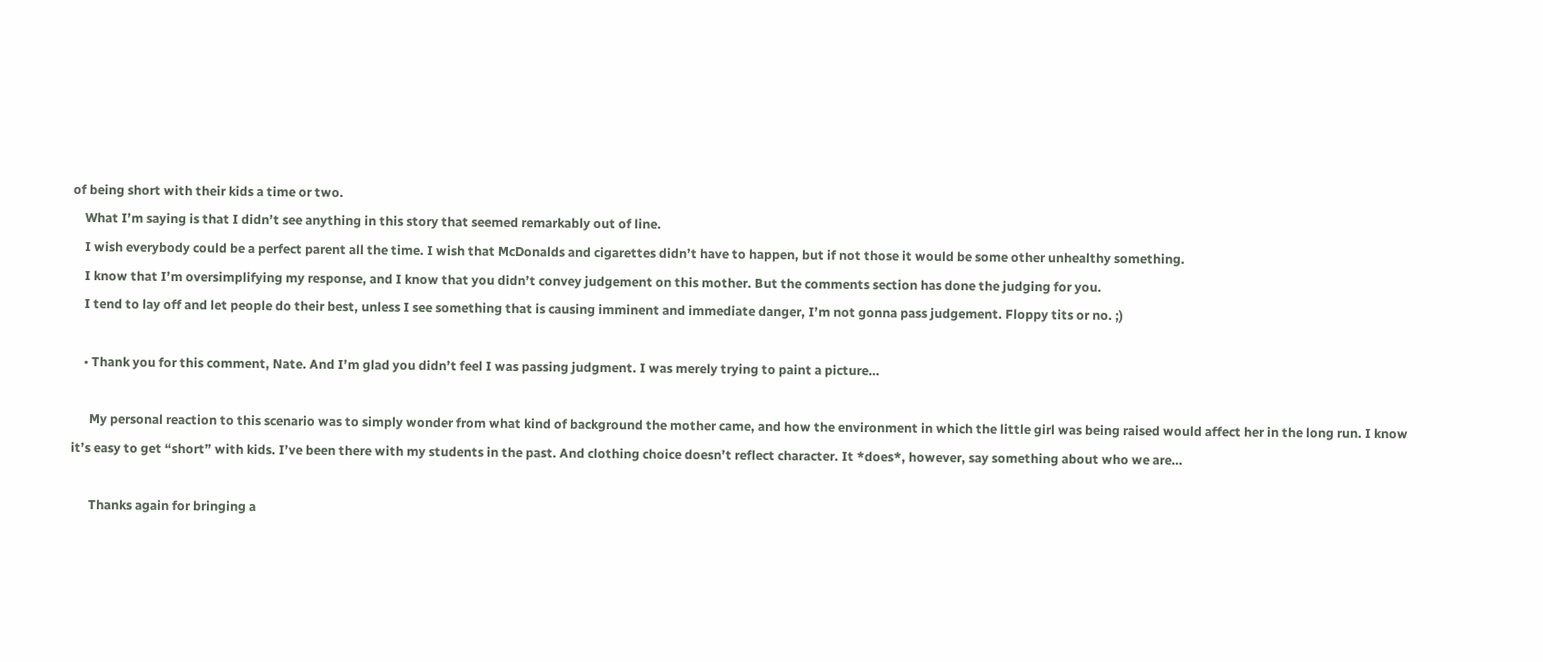of being short with their kids a time or two.
    What I’m saying is that I didn’t see anything in this story that seemed remarkably out of line.
    I wish everybody could be a perfect parent all the time. I wish that McDonalds and cigarettes didn’t have to happen, but if not those it would be some other unhealthy something.
    I know that I’m oversimplifying my response, and I know that you didn’t convey judgement on this mother. But the comments section has done the judging for you.
    I tend to lay off and let people do their best, unless I see something that is causing imminent and immediate danger, I’m not gonna pass judgement. Floppy tits or no. ;)

    • Thank you for this comment, Nate. And I’m glad you didn’t feel I was passing judgment. I was merely trying to paint a picture…

      My personal reaction to this scenario was to simply wonder from what kind of background the mother came, and how the environment in which the little girl was being raised would affect her in the long run. I know it’s easy to get “short” with kids. I’ve been there with my students in the past. And clothing choice doesn’t reflect character. It *does*, however, say something about who we are…

      Thanks again for bringing a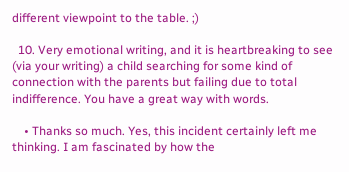different viewpoint to the table. ;)

  10. Very emotional writing, and it is heartbreaking to see (via your writing) a child searching for some kind of connection with the parents but failing due to total indifference. You have a great way with words.

    • Thanks so much. Yes, this incident certainly left me thinking. I am fascinated by how the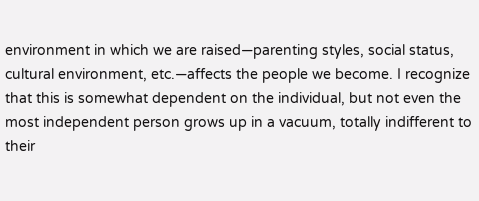environment in which we are raised—parenting styles, social status, cultural environment, etc.—affects the people we become. I recognize that this is somewhat dependent on the individual, but not even the most independent person grows up in a vacuum, totally indifferent to their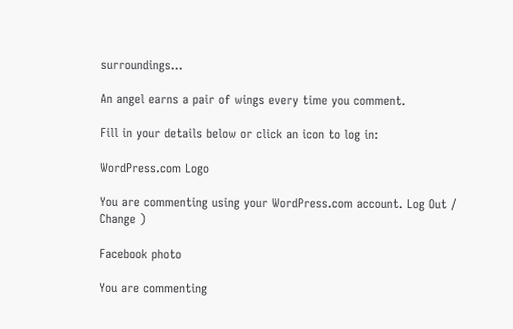surroundings…

An angel earns a pair of wings every time you comment.

Fill in your details below or click an icon to log in:

WordPress.com Logo

You are commenting using your WordPress.com account. Log Out /  Change )

Facebook photo

You are commenting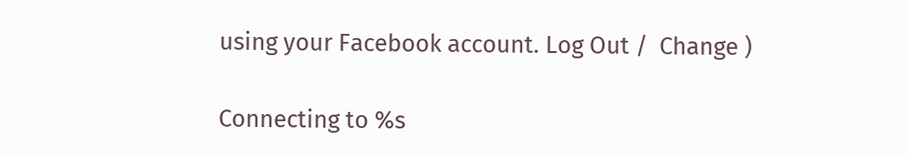using your Facebook account. Log Out /  Change )

Connecting to %s